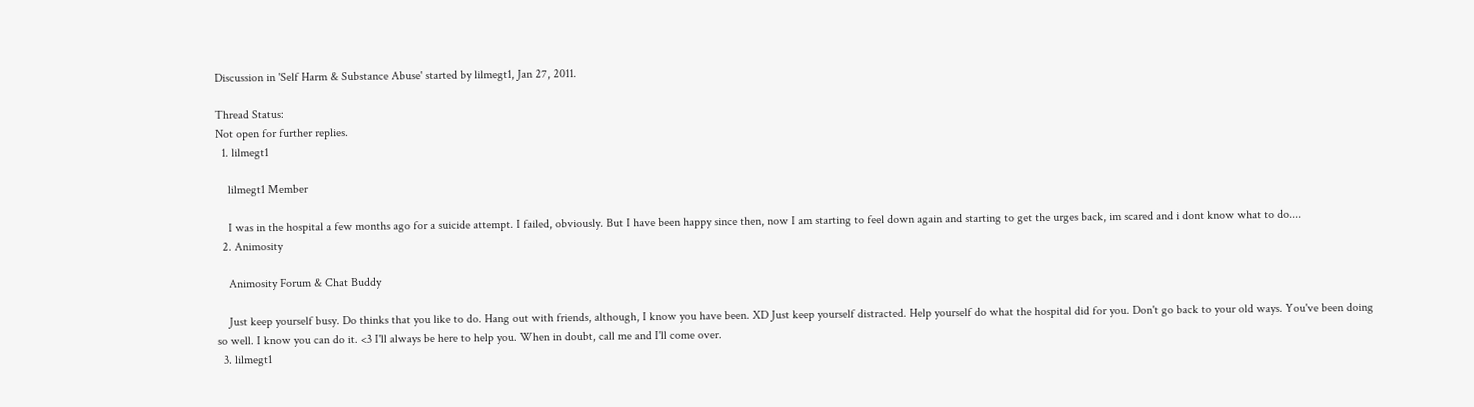Discussion in 'Self Harm & Substance Abuse' started by lilmegt1, Jan 27, 2011.

Thread Status:
Not open for further replies.
  1. lilmegt1

    lilmegt1 Member

    I was in the hospital a few months ago for a suicide attempt. I failed, obviously. But I have been happy since then, now I am starting to feel down again and starting to get the urges back, im scared and i dont know what to do....
  2. Animosity

    Animosity Forum & Chat Buddy

    Just keep yourself busy. Do thinks that you like to do. Hang out with friends, although, I know you have been. XD Just keep yourself distracted. Help yourself do what the hospital did for you. Don't go back to your old ways. You've been doing so well. I know you can do it. <3 I'll always be here to help you. When in doubt, call me and I'll come over.
  3. lilmegt1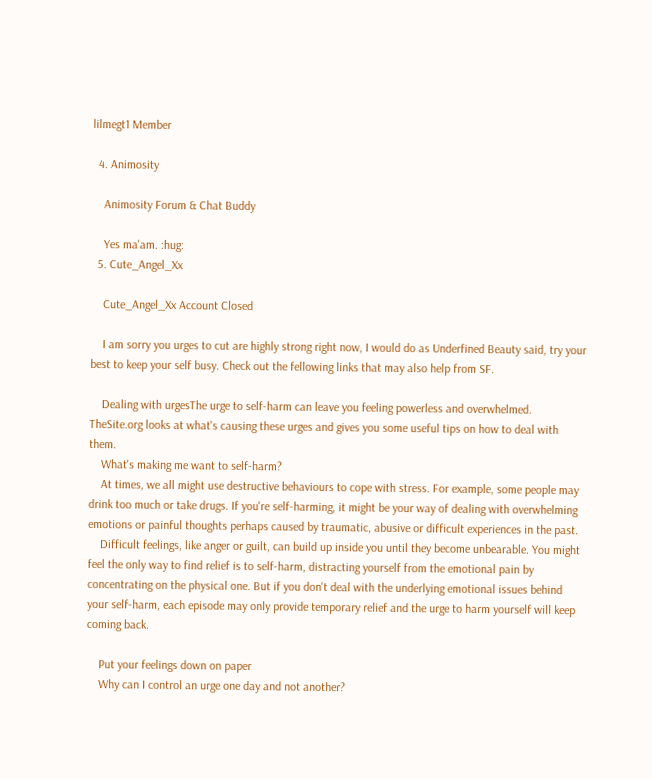lilmegt1 Member

  4. Animosity

    Animosity Forum & Chat Buddy

    Yes ma'am. :hug:
  5. Cute_Angel_Xx

    Cute_Angel_Xx Account Closed

    I am sorry you urges to cut are highly strong right now, I would do as Underfined Beauty said, try your best to keep your self busy. Check out the fellowing links that may also help from SF.

    Dealing with urgesThe urge to self-harm can leave you feeling powerless and overwhelmed. TheSite.org looks at what's causing these urges and gives you some useful tips on how to deal with them.
    What's making me want to self-harm?
    At times, we all might use destructive behaviours to cope with stress. For example, some people may drink too much or take drugs. If you're self-harming, it might be your way of dealing with overwhelming emotions or painful thoughts perhaps caused by traumatic, abusive or difficult experiences in the past.
    Difficult feelings, like anger or guilt, can build up inside you until they become unbearable. You might feel the only way to find relief is to self-harm, distracting yourself from the emotional pain by concentrating on the physical one. But if you don't deal with the underlying emotional issues behind your self-harm, each episode may only provide temporary relief and the urge to harm yourself will keep coming back.

    Put your feelings down on paper
    Why can I control an urge one day and not another?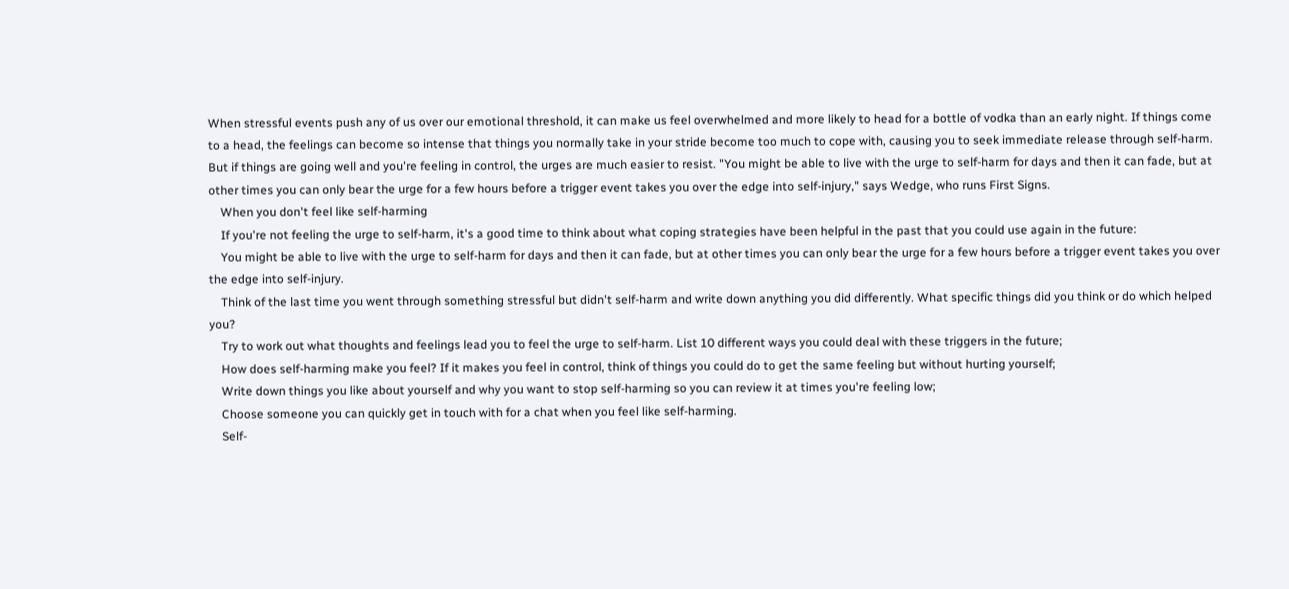When stressful events push any of us over our emotional threshold, it can make us feel overwhelmed and more likely to head for a bottle of vodka than an early night. If things come to a head, the feelings can become so intense that things you normally take in your stride become too much to cope with, causing you to seek immediate release through self-harm. But if things are going well and you're feeling in control, the urges are much easier to resist. "You might be able to live with the urge to self-harm for days and then it can fade, but at other times you can only bear the urge for a few hours before a trigger event takes you over the edge into self-injury," says Wedge, who runs First Signs.
    When you don't feel like self-harming
    If you're not feeling the urge to self-harm, it's a good time to think about what coping strategies have been helpful in the past that you could use again in the future:
    You might be able to live with the urge to self-harm for days and then it can fade, but at other times you can only bear the urge for a few hours before a trigger event takes you over the edge into self-injury.
    Think of the last time you went through something stressful but didn't self-harm and write down anything you did differently. What specific things did you think or do which helped you?
    Try to work out what thoughts and feelings lead you to feel the urge to self-harm. List 10 different ways you could deal with these triggers in the future;
    How does self-harming make you feel? If it makes you feel in control, think of things you could do to get the same feeling but without hurting yourself;
    Write down things you like about yourself and why you want to stop self-harming so you can review it at times you're feeling low;
    Choose someone you can quickly get in touch with for a chat when you feel like self-harming.
    Self-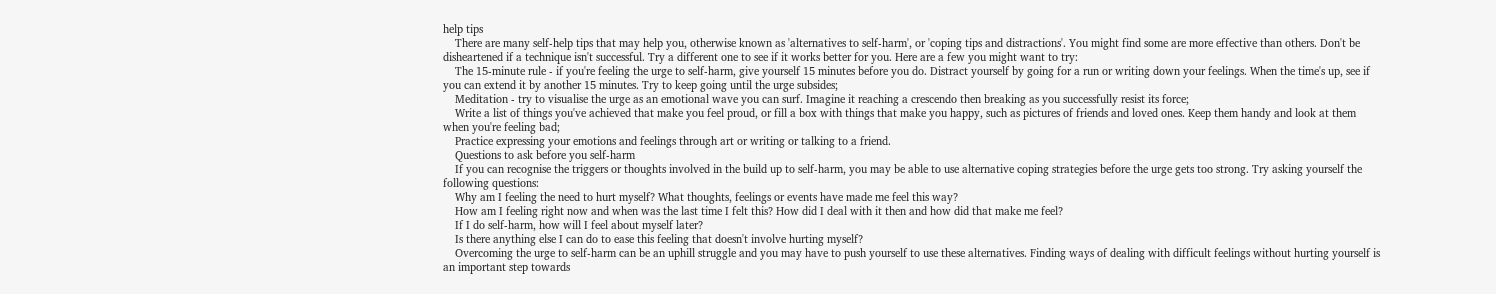help tips
    There are many self-help tips that may help you, otherwise known as 'alternatives to self-harm', or 'coping tips and distractions'. You might find some are more effective than others. Don't be disheartened if a technique isn't successful. Try a different one to see if it works better for you. Here are a few you might want to try:
    The 15-minute rule - if you're feeling the urge to self-harm, give yourself 15 minutes before you do. Distract yourself by going for a run or writing down your feelings. When the time's up, see if you can extend it by another 15 minutes. Try to keep going until the urge subsides;
    Meditation - try to visualise the urge as an emotional wave you can surf. Imagine it reaching a crescendo then breaking as you successfully resist its force;
    Write a list of things you've achieved that make you feel proud, or fill a box with things that make you happy, such as pictures of friends and loved ones. Keep them handy and look at them when you're feeling bad;
    Practice expressing your emotions and feelings through art or writing or talking to a friend.
    Questions to ask before you self-harm
    If you can recognise the triggers or thoughts involved in the build up to self-harm, you may be able to use alternative coping strategies before the urge gets too strong. Try asking yourself the following questions:
    Why am I feeling the need to hurt myself? What thoughts, feelings or events have made me feel this way?
    How am I feeling right now and when was the last time I felt this? How did I deal with it then and how did that make me feel?
    If I do self-harm, how will I feel about myself later?
    Is there anything else I can do to ease this feeling that doesn't involve hurting myself?
    Overcoming the urge to self-harm can be an uphill struggle and you may have to push yourself to use these alternatives. Finding ways of dealing with difficult feelings without hurting yourself is an important step towards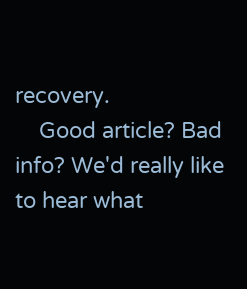recovery.
    Good article? Bad info? We'd really like to hear what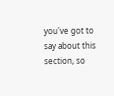you've got to say about this section, so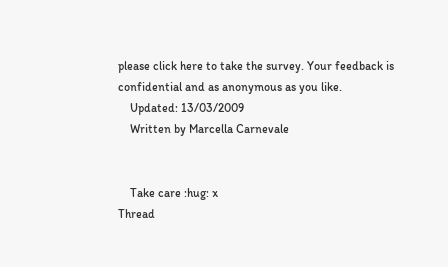please click here to take the survey. Your feedback is confidential and as anonymous as you like.
    Updated: 13/03/2009
    Written by Marcella Carnevale


    Take care :hug: x
Thread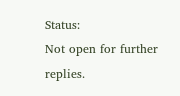Status:
Not open for further replies.